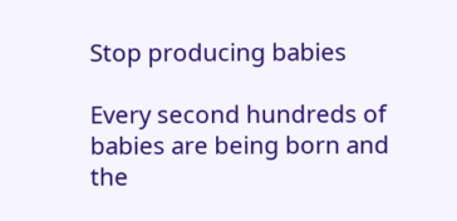Stop producing babies

Every second hundreds of babies are being born and the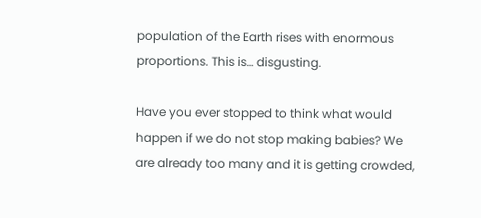population of the Earth rises with enormous proportions. This is… disgusting.

Have you ever stopped to think what would happen if we do not stop making babies? We are already too many and it is getting crowded,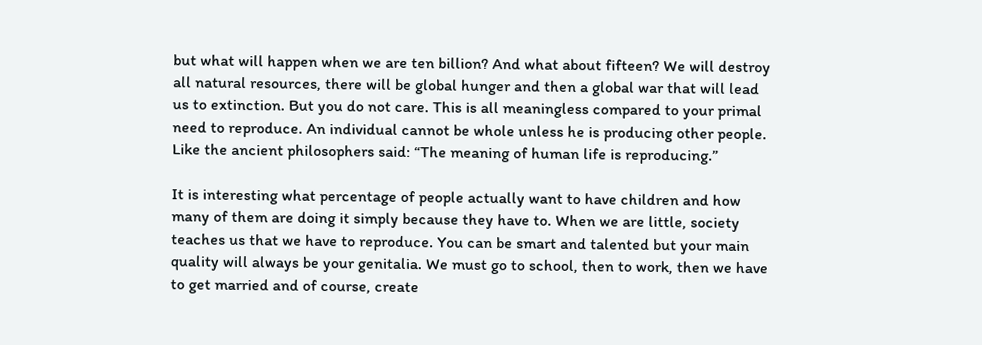but what will happen when we are ten billion? And what about fifteen? We will destroy all natural resources, there will be global hunger and then a global war that will lead us to extinction. But you do not care. This is all meaningless compared to your primal need to reproduce. An individual cannot be whole unless he is producing other people. Like the ancient philosophers said: “The meaning of human life is reproducing.”

It is interesting what percentage of people actually want to have children and how many of them are doing it simply because they have to. When we are little, society teaches us that we have to reproduce. You can be smart and talented but your main quality will always be your genitalia. We must go to school, then to work, then we have to get married and of course, create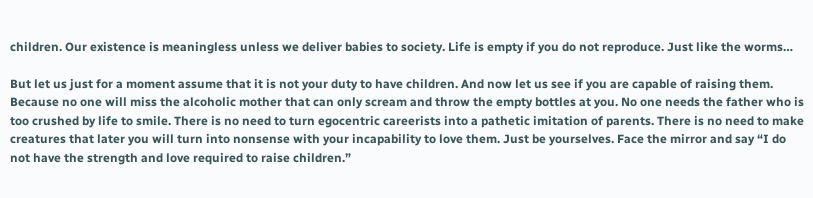children. Our existence is meaningless unless we deliver babies to society. Life is empty if you do not reproduce. Just like the worms…

But let us just for a moment assume that it is not your duty to have children. And now let us see if you are capable of raising them. Because no one will miss the alcoholic mother that can only scream and throw the empty bottles at you. No one needs the father who is too crushed by life to smile. There is no need to turn egocentric careerists into a pathetic imitation of parents. There is no need to make creatures that later you will turn into nonsense with your incapability to love them. Just be yourselves. Face the mirror and say “I do not have the strength and love required to raise children.”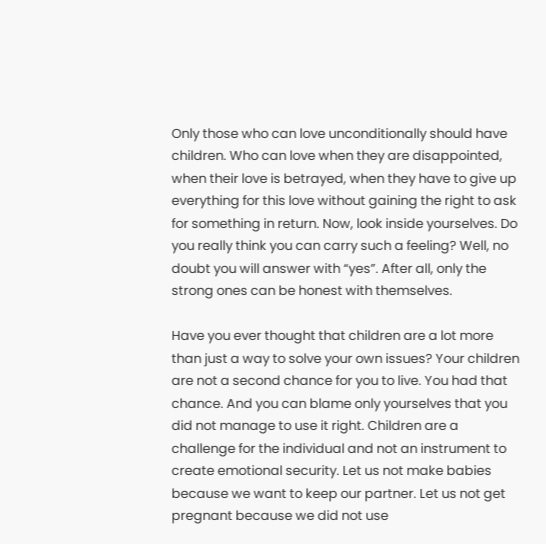Only those who can love unconditionally should have children. Who can love when they are disappointed, when their love is betrayed, when they have to give up everything for this love without gaining the right to ask for something in return. Now, look inside yourselves. Do you really think you can carry such a feeling? Well, no doubt you will answer with “yes”. After all, only the strong ones can be honest with themselves.

Have you ever thought that children are a lot more than just a way to solve your own issues? Your children are not a second chance for you to live. You had that chance. And you can blame only yourselves that you did not manage to use it right. Children are a challenge for the individual and not an instrument to create emotional security. Let us not make babies because we want to keep our partner. Let us not get pregnant because we did not use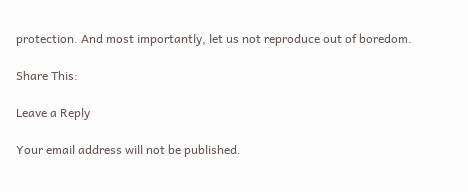protection. And most importantly, let us not reproduce out of boredom.

Share This:

Leave a Reply

Your email address will not be published.